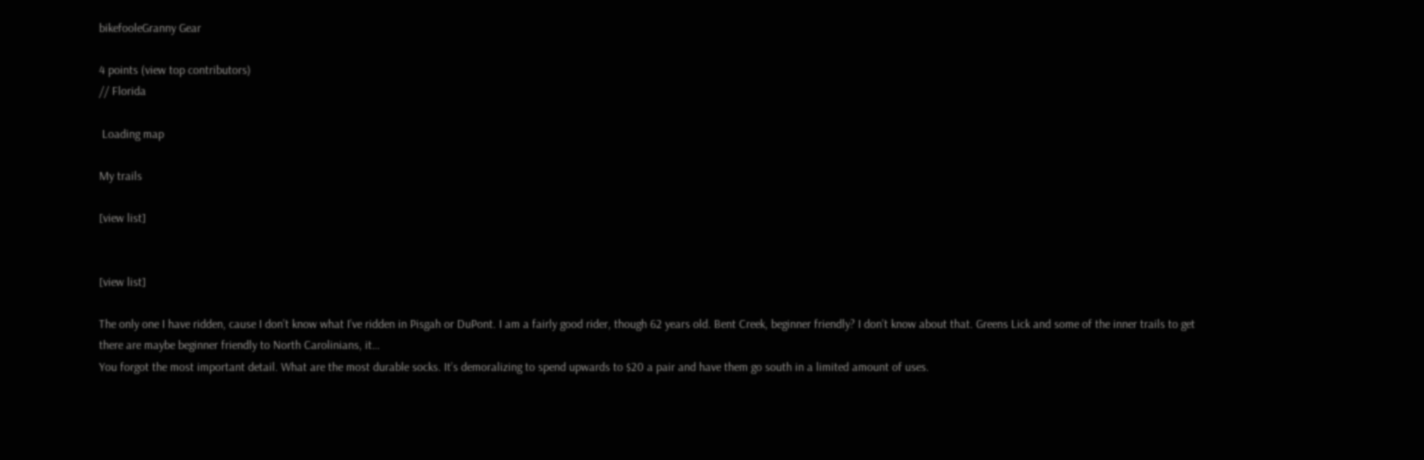bikefooleGranny Gear

4 points (view top contributors)
// Florida

 Loading map

My trails

[view list]


[view list]

The only one I have ridden, cause I don’t know what I’ve ridden in Pisgah or DuPont. I am a fairly good rider, though 62 years old. Bent Creek, beginner friendly? I don’t know about that. Greens Lick and some of the inner trails to get there are maybe beginner friendly to North Carolinians, it…
You forgot the most important detail. What are the most durable socks. It’s demoralizing to spend upwards to $20 a pair and have them go south in a limited amount of uses.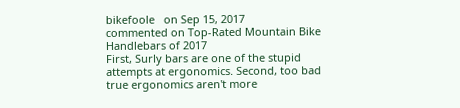bikefoole   on Sep 15, 2017
commented on Top-Rated Mountain Bike Handlebars of 2017
First, Surly bars are one of the stupid attempts at ergonomics. Second, too bad true ergonomics aren't more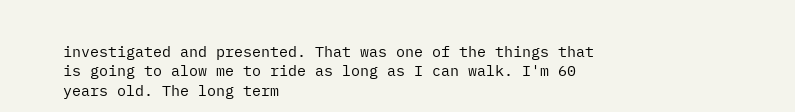investigated and presented. That was one of the things that is going to alow me to ride as long as I can walk. I'm 60 years old. The long term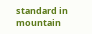standard in mountain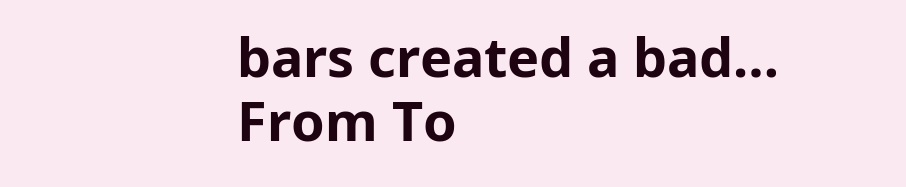bars created a bad…
From To